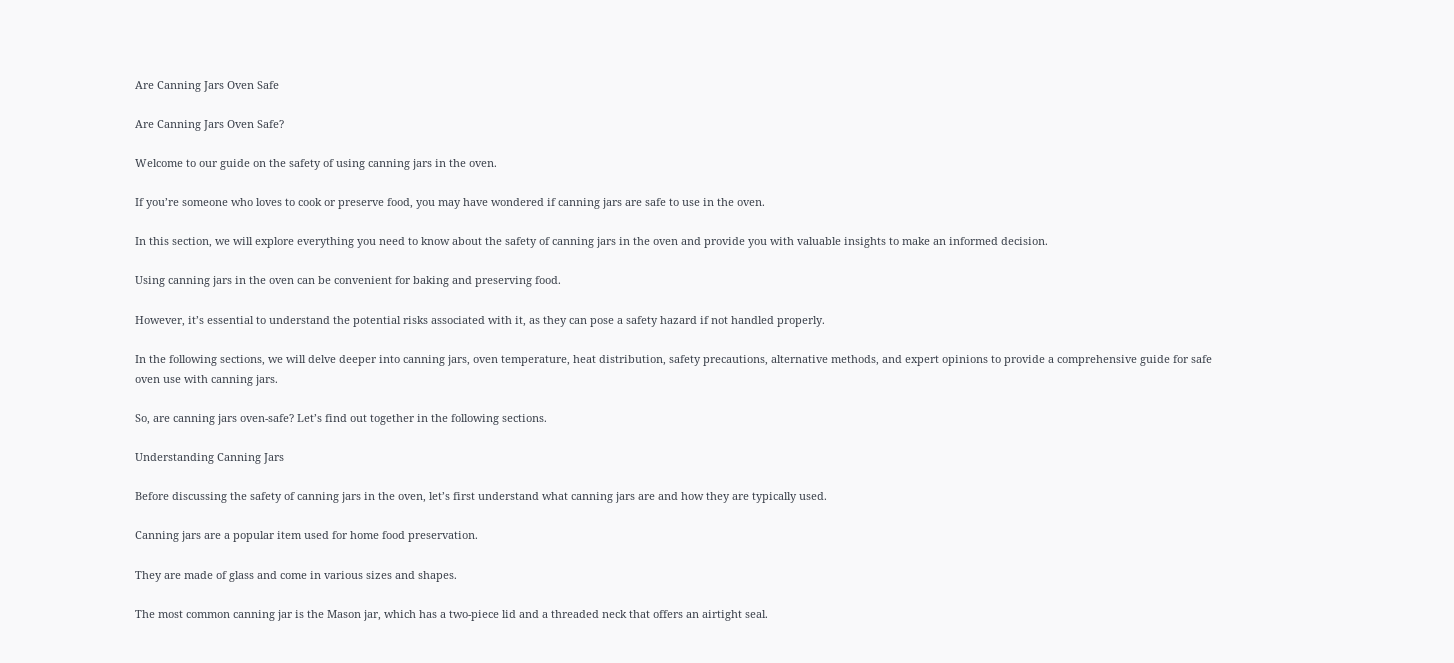Are Canning Jars Oven Safe

Are Canning Jars Oven Safe?

Welcome to our guide on the safety of using canning jars in the oven.

If you’re someone who loves to cook or preserve food, you may have wondered if canning jars are safe to use in the oven.

In this section, we will explore everything you need to know about the safety of canning jars in the oven and provide you with valuable insights to make an informed decision.

Using canning jars in the oven can be convenient for baking and preserving food.

However, it’s essential to understand the potential risks associated with it, as they can pose a safety hazard if not handled properly.

In the following sections, we will delve deeper into canning jars, oven temperature, heat distribution, safety precautions, alternative methods, and expert opinions to provide a comprehensive guide for safe oven use with canning jars.

So, are canning jars oven-safe? Let’s find out together in the following sections.

Understanding Canning Jars

Before discussing the safety of canning jars in the oven, let’s first understand what canning jars are and how they are typically used.

Canning jars are a popular item used for home food preservation.

They are made of glass and come in various sizes and shapes.

The most common canning jar is the Mason jar, which has a two-piece lid and a threaded neck that offers an airtight seal.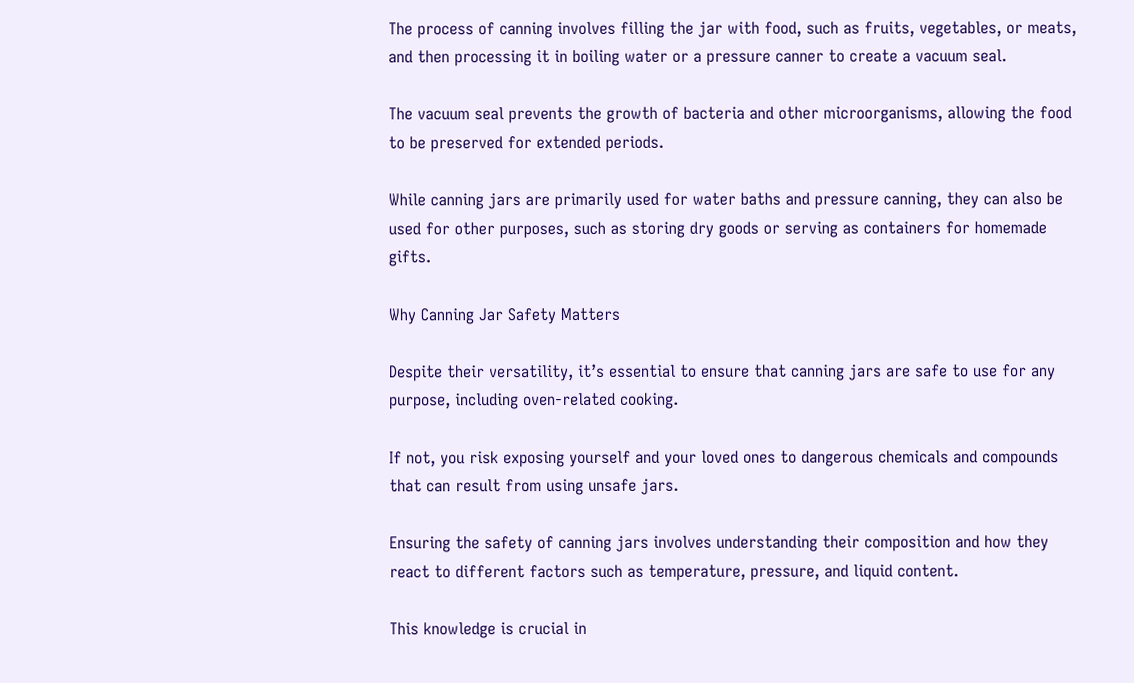The process of canning involves filling the jar with food, such as fruits, vegetables, or meats, and then processing it in boiling water or a pressure canner to create a vacuum seal.

The vacuum seal prevents the growth of bacteria and other microorganisms, allowing the food to be preserved for extended periods.

While canning jars are primarily used for water baths and pressure canning, they can also be used for other purposes, such as storing dry goods or serving as containers for homemade gifts.

Why Canning Jar Safety Matters

Despite their versatility, it’s essential to ensure that canning jars are safe to use for any purpose, including oven-related cooking.

If not, you risk exposing yourself and your loved ones to dangerous chemicals and compounds that can result from using unsafe jars.

Ensuring the safety of canning jars involves understanding their composition and how they react to different factors such as temperature, pressure, and liquid content.

This knowledge is crucial in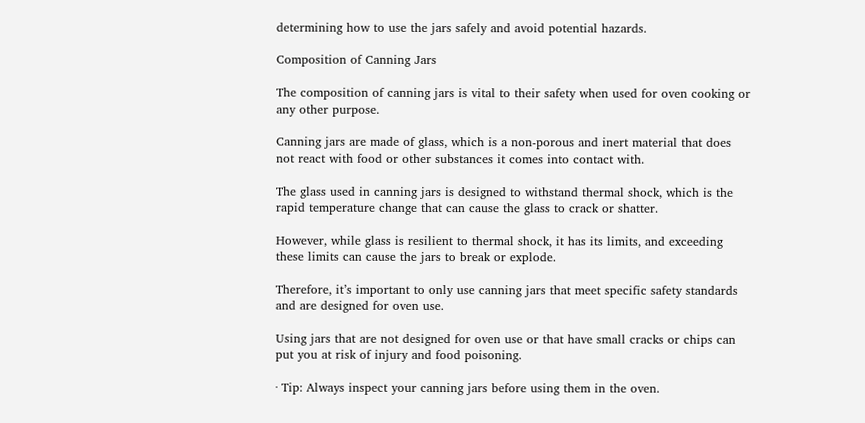determining how to use the jars safely and avoid potential hazards.

Composition of Canning Jars

The composition of canning jars is vital to their safety when used for oven cooking or any other purpose.

Canning jars are made of glass, which is a non-porous and inert material that does not react with food or other substances it comes into contact with.

The glass used in canning jars is designed to withstand thermal shock, which is the rapid temperature change that can cause the glass to crack or shatter.

However, while glass is resilient to thermal shock, it has its limits, and exceeding these limits can cause the jars to break or explode.

Therefore, it’s important to only use canning jars that meet specific safety standards and are designed for oven use.

Using jars that are not designed for oven use or that have small cracks or chips can put you at risk of injury and food poisoning.

· Tip: Always inspect your canning jars before using them in the oven.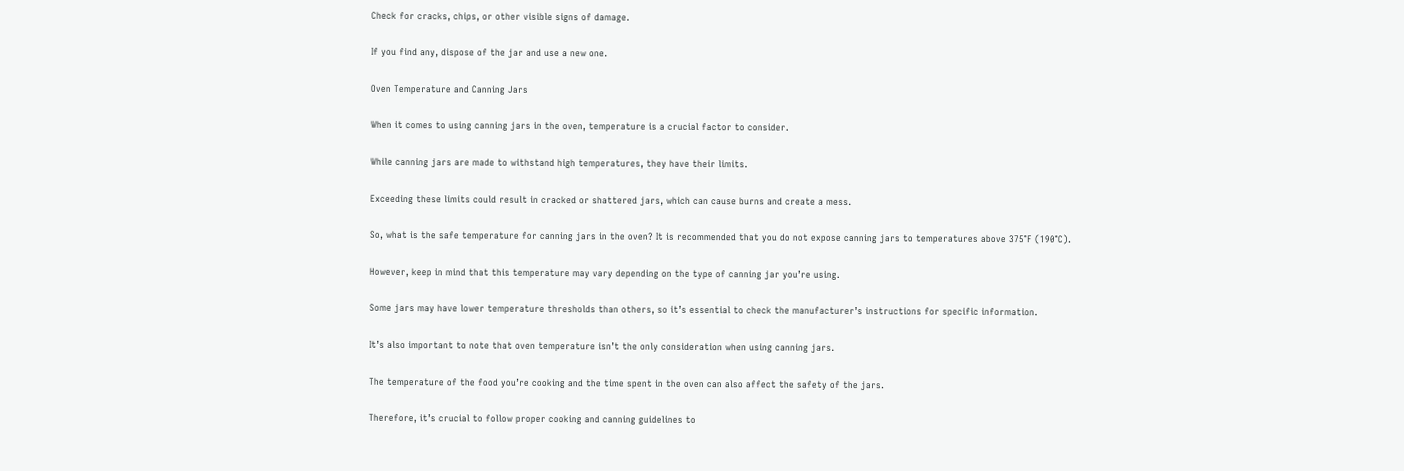Check for cracks, chips, or other visible signs of damage.

If you find any, dispose of the jar and use a new one.

Oven Temperature and Canning Jars

When it comes to using canning jars in the oven, temperature is a crucial factor to consider.

While canning jars are made to withstand high temperatures, they have their limits.

Exceeding these limits could result in cracked or shattered jars, which can cause burns and create a mess.

So, what is the safe temperature for canning jars in the oven? It is recommended that you do not expose canning jars to temperatures above 375°F (190°C).

However, keep in mind that this temperature may vary depending on the type of canning jar you’re using.

Some jars may have lower temperature thresholds than others, so it’s essential to check the manufacturer’s instructions for specific information.

It’s also important to note that oven temperature isn’t the only consideration when using canning jars.

The temperature of the food you’re cooking and the time spent in the oven can also affect the safety of the jars.

Therefore, it’s crucial to follow proper cooking and canning guidelines to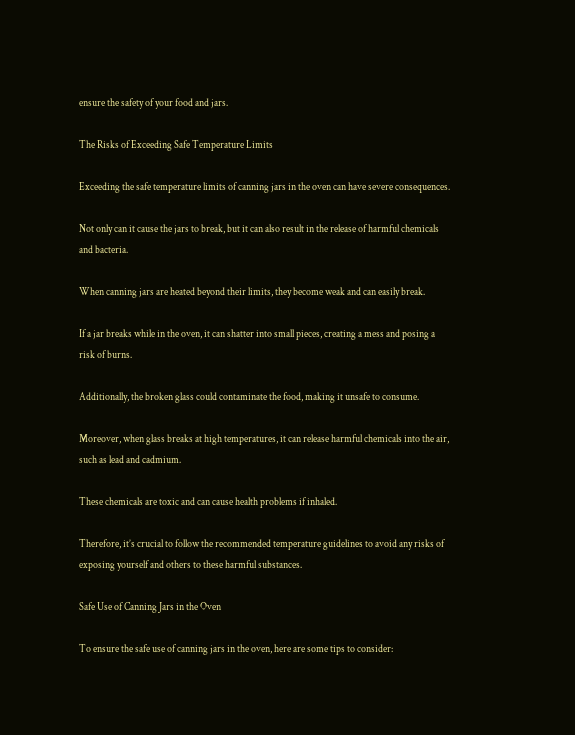ensure the safety of your food and jars.

The Risks of Exceeding Safe Temperature Limits

Exceeding the safe temperature limits of canning jars in the oven can have severe consequences.

Not only can it cause the jars to break, but it can also result in the release of harmful chemicals and bacteria.

When canning jars are heated beyond their limits, they become weak and can easily break.

If a jar breaks while in the oven, it can shatter into small pieces, creating a mess and posing a risk of burns.

Additionally, the broken glass could contaminate the food, making it unsafe to consume.

Moreover, when glass breaks at high temperatures, it can release harmful chemicals into the air, such as lead and cadmium.

These chemicals are toxic and can cause health problems if inhaled.

Therefore, it’s crucial to follow the recommended temperature guidelines to avoid any risks of exposing yourself and others to these harmful substances.

Safe Use of Canning Jars in the Oven

To ensure the safe use of canning jars in the oven, here are some tips to consider: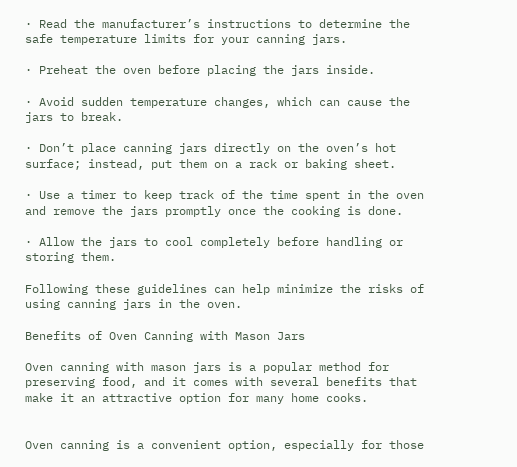· Read the manufacturer’s instructions to determine the safe temperature limits for your canning jars.

· Preheat the oven before placing the jars inside.

· Avoid sudden temperature changes, which can cause the jars to break.

· Don’t place canning jars directly on the oven’s hot surface; instead, put them on a rack or baking sheet.

· Use a timer to keep track of the time spent in the oven and remove the jars promptly once the cooking is done.

· Allow the jars to cool completely before handling or storing them.

Following these guidelines can help minimize the risks of using canning jars in the oven.

Benefits of Oven Canning with Mason Jars

Oven canning with mason jars is a popular method for preserving food, and it comes with several benefits that make it an attractive option for many home cooks.


Oven canning is a convenient option, especially for those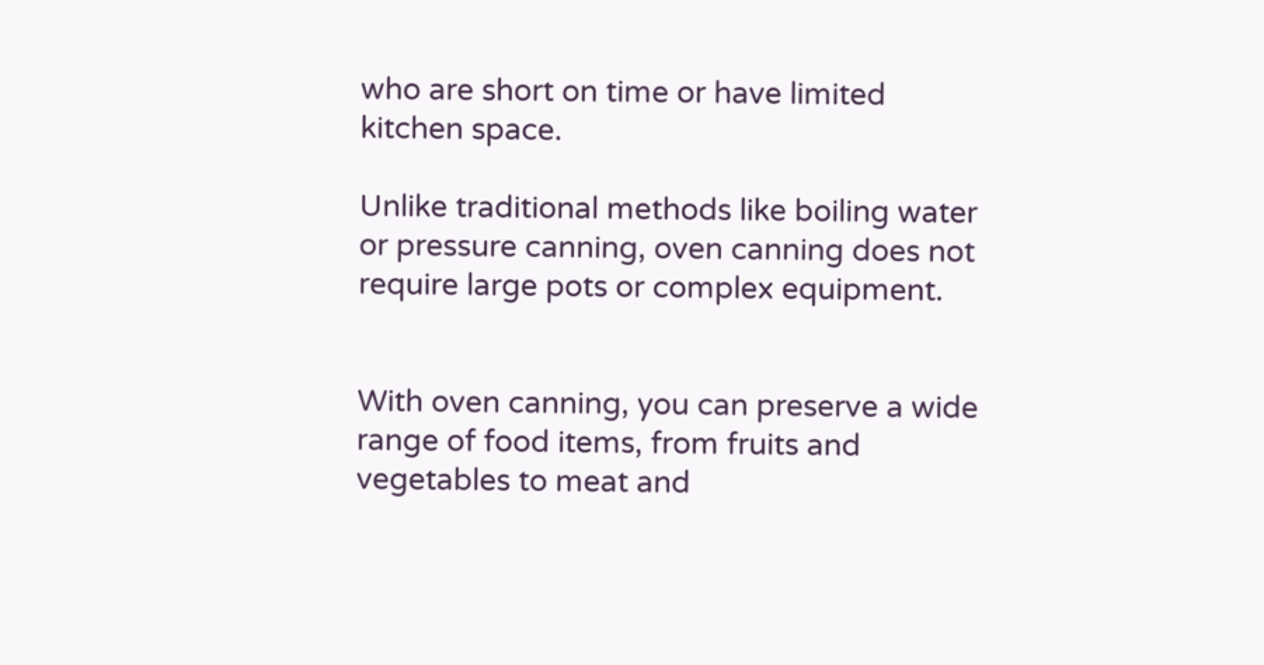who are short on time or have limited kitchen space.

Unlike traditional methods like boiling water or pressure canning, oven canning does not require large pots or complex equipment.


With oven canning, you can preserve a wide range of food items, from fruits and vegetables to meat and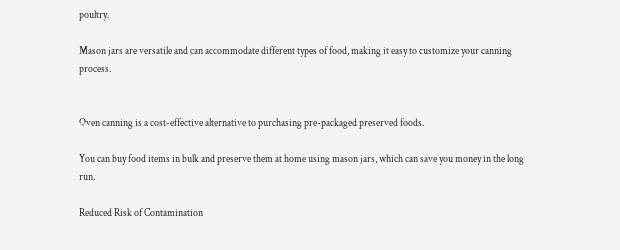poultry.

Mason jars are versatile and can accommodate different types of food, making it easy to customize your canning process.


Oven canning is a cost-effective alternative to purchasing pre-packaged preserved foods.

You can buy food items in bulk and preserve them at home using mason jars, which can save you money in the long run.

Reduced Risk of Contamination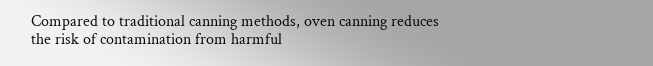Compared to traditional canning methods, oven canning reduces the risk of contamination from harmful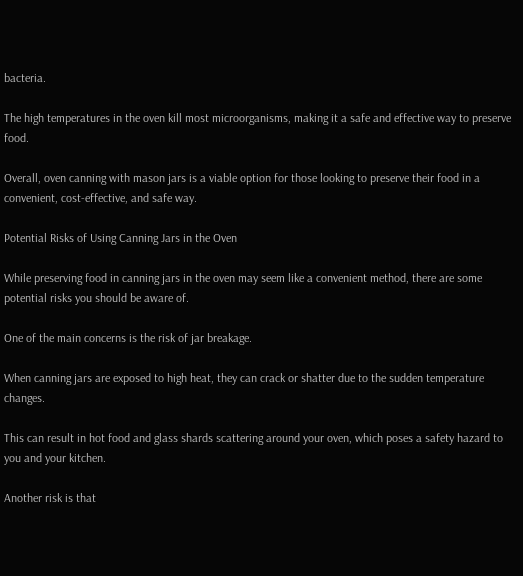bacteria.

The high temperatures in the oven kill most microorganisms, making it a safe and effective way to preserve food.

Overall, oven canning with mason jars is a viable option for those looking to preserve their food in a convenient, cost-effective, and safe way.

Potential Risks of Using Canning Jars in the Oven

While preserving food in canning jars in the oven may seem like a convenient method, there are some potential risks you should be aware of.

One of the main concerns is the risk of jar breakage.

When canning jars are exposed to high heat, they can crack or shatter due to the sudden temperature changes.

This can result in hot food and glass shards scattering around your oven, which poses a safety hazard to you and your kitchen.

Another risk is that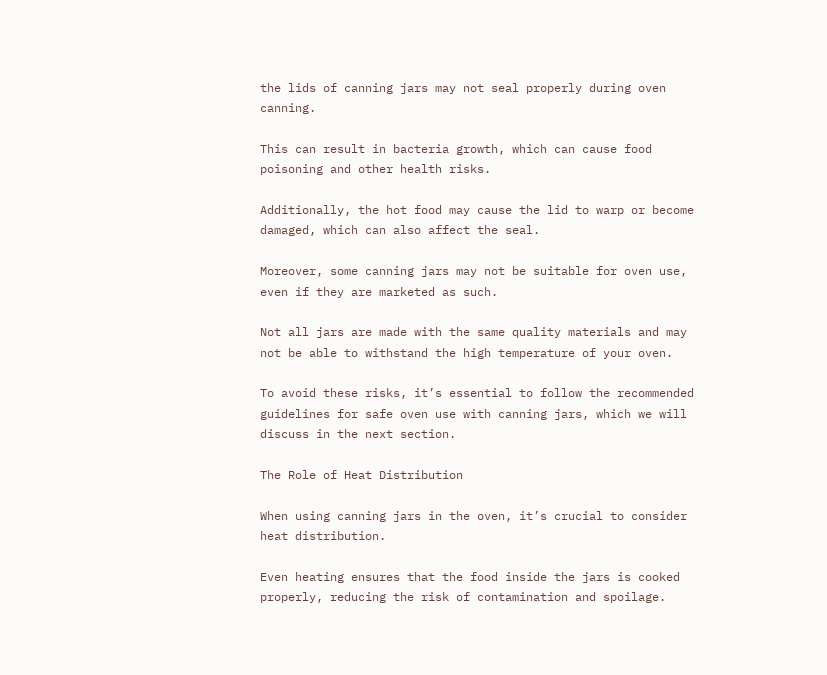the lids of canning jars may not seal properly during oven canning.

This can result in bacteria growth, which can cause food poisoning and other health risks.

Additionally, the hot food may cause the lid to warp or become damaged, which can also affect the seal.

Moreover, some canning jars may not be suitable for oven use, even if they are marketed as such.

Not all jars are made with the same quality materials and may not be able to withstand the high temperature of your oven.

To avoid these risks, it’s essential to follow the recommended guidelines for safe oven use with canning jars, which we will discuss in the next section.

The Role of Heat Distribution

When using canning jars in the oven, it’s crucial to consider heat distribution.

Even heating ensures that the food inside the jars is cooked properly, reducing the risk of contamination and spoilage.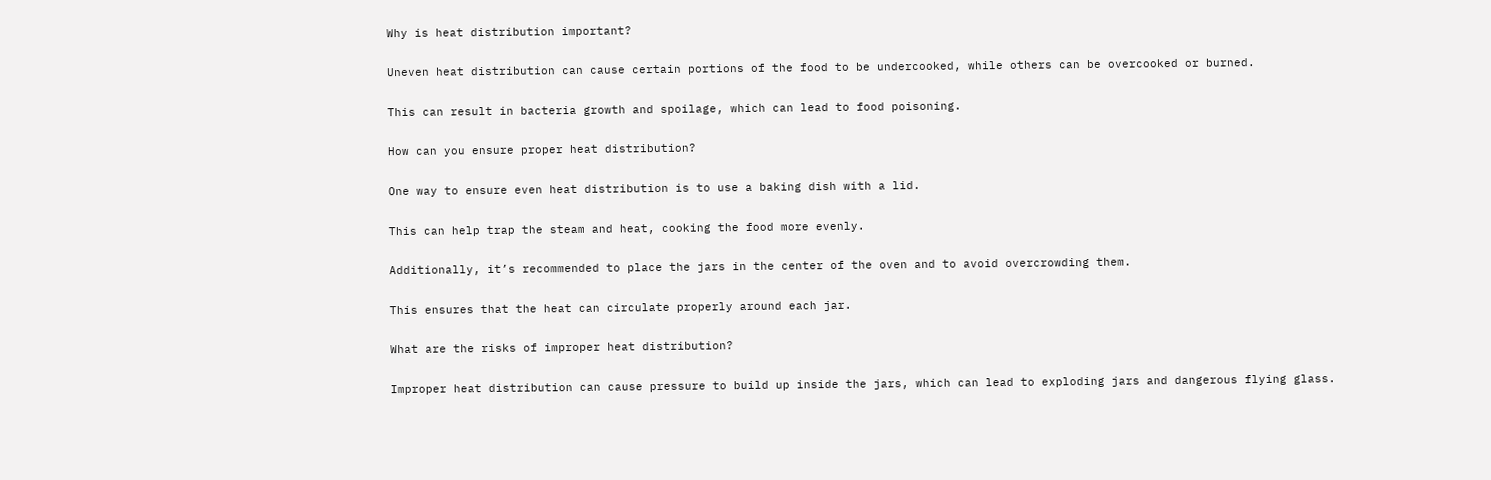Why is heat distribution important?

Uneven heat distribution can cause certain portions of the food to be undercooked, while others can be overcooked or burned.

This can result in bacteria growth and spoilage, which can lead to food poisoning.

How can you ensure proper heat distribution?

One way to ensure even heat distribution is to use a baking dish with a lid.

This can help trap the steam and heat, cooking the food more evenly.

Additionally, it’s recommended to place the jars in the center of the oven and to avoid overcrowding them.

This ensures that the heat can circulate properly around each jar.

What are the risks of improper heat distribution?

Improper heat distribution can cause pressure to build up inside the jars, which can lead to exploding jars and dangerous flying glass.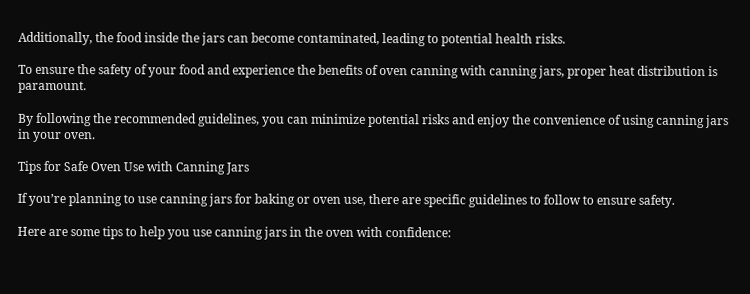Additionally, the food inside the jars can become contaminated, leading to potential health risks.

To ensure the safety of your food and experience the benefits of oven canning with canning jars, proper heat distribution is paramount.

By following the recommended guidelines, you can minimize potential risks and enjoy the convenience of using canning jars in your oven.

Tips for Safe Oven Use with Canning Jars

If you’re planning to use canning jars for baking or oven use, there are specific guidelines to follow to ensure safety.

Here are some tips to help you use canning jars in the oven with confidence: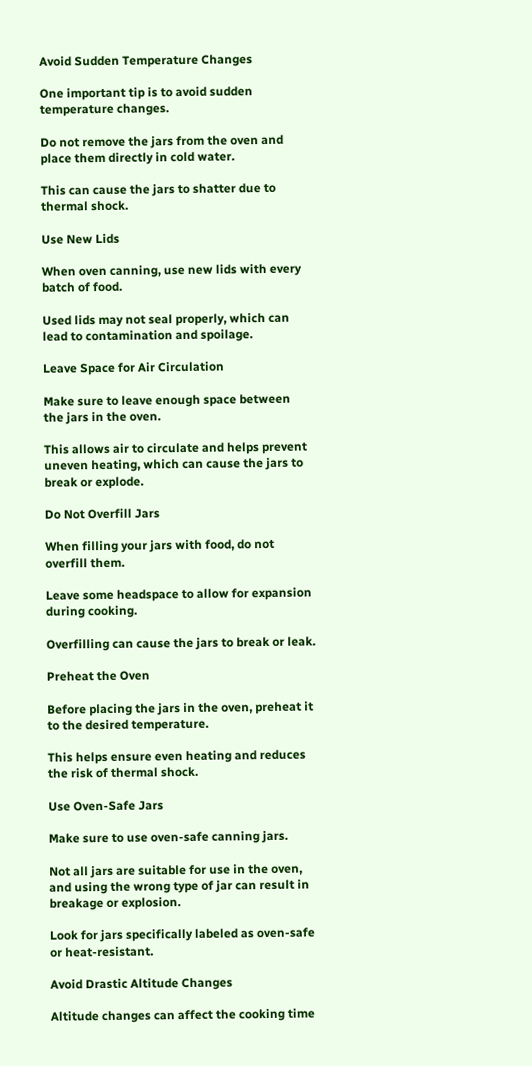Avoid Sudden Temperature Changes

One important tip is to avoid sudden temperature changes.

Do not remove the jars from the oven and place them directly in cold water.

This can cause the jars to shatter due to thermal shock.

Use New Lids

When oven canning, use new lids with every batch of food.

Used lids may not seal properly, which can lead to contamination and spoilage.

Leave Space for Air Circulation

Make sure to leave enough space between the jars in the oven.

This allows air to circulate and helps prevent uneven heating, which can cause the jars to break or explode.

Do Not Overfill Jars

When filling your jars with food, do not overfill them.

Leave some headspace to allow for expansion during cooking.

Overfilling can cause the jars to break or leak.

Preheat the Oven

Before placing the jars in the oven, preheat it to the desired temperature.

This helps ensure even heating and reduces the risk of thermal shock.

Use Oven-Safe Jars

Make sure to use oven-safe canning jars.

Not all jars are suitable for use in the oven, and using the wrong type of jar can result in breakage or explosion.

Look for jars specifically labeled as oven-safe or heat-resistant.

Avoid Drastic Altitude Changes

Altitude changes can affect the cooking time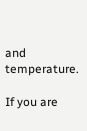and temperature.

If you are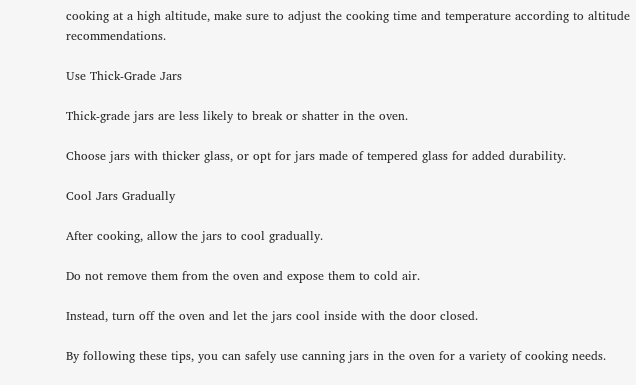cooking at a high altitude, make sure to adjust the cooking time and temperature according to altitude recommendations.

Use Thick-Grade Jars

Thick-grade jars are less likely to break or shatter in the oven.

Choose jars with thicker glass, or opt for jars made of tempered glass for added durability.

Cool Jars Gradually

After cooking, allow the jars to cool gradually.

Do not remove them from the oven and expose them to cold air.

Instead, turn off the oven and let the jars cool inside with the door closed.

By following these tips, you can safely use canning jars in the oven for a variety of cooking needs.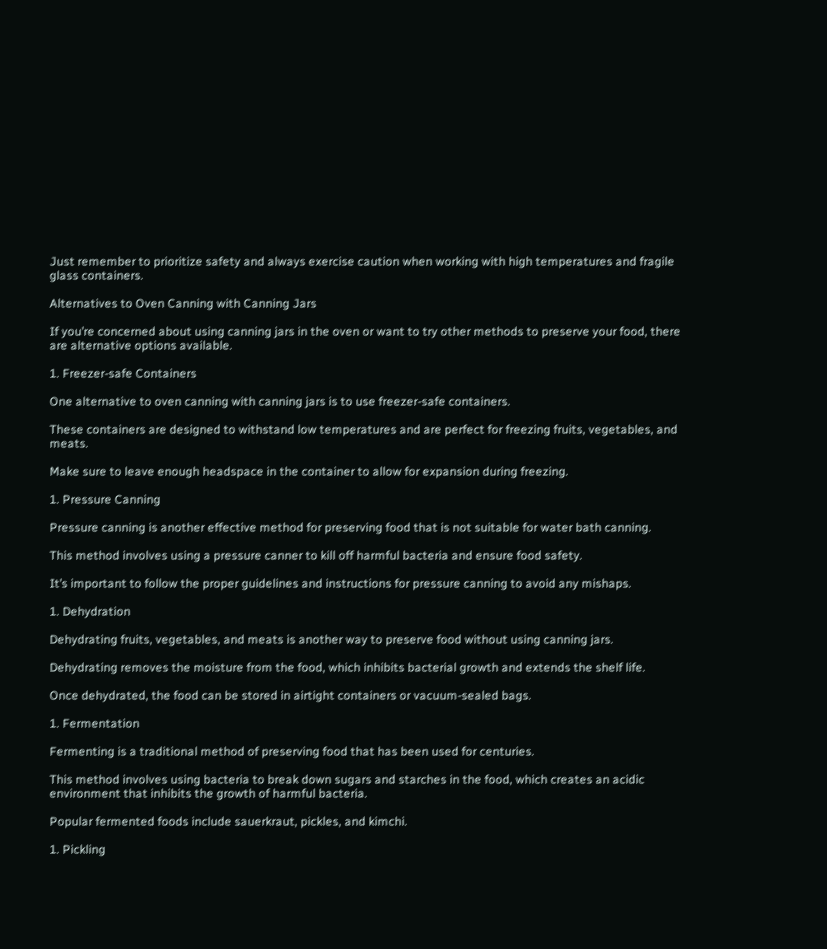Just remember to prioritize safety and always exercise caution when working with high temperatures and fragile glass containers.

Alternatives to Oven Canning with Canning Jars

If you’re concerned about using canning jars in the oven or want to try other methods to preserve your food, there are alternative options available.

1. Freezer-safe Containers

One alternative to oven canning with canning jars is to use freezer-safe containers.

These containers are designed to withstand low temperatures and are perfect for freezing fruits, vegetables, and meats.

Make sure to leave enough headspace in the container to allow for expansion during freezing.

1. Pressure Canning

Pressure canning is another effective method for preserving food that is not suitable for water bath canning.

This method involves using a pressure canner to kill off harmful bacteria and ensure food safety.

It’s important to follow the proper guidelines and instructions for pressure canning to avoid any mishaps.

1. Dehydration

Dehydrating fruits, vegetables, and meats is another way to preserve food without using canning jars.

Dehydrating removes the moisture from the food, which inhibits bacterial growth and extends the shelf life.

Once dehydrated, the food can be stored in airtight containers or vacuum-sealed bags.

1. Fermentation

Fermenting is a traditional method of preserving food that has been used for centuries.

This method involves using bacteria to break down sugars and starches in the food, which creates an acidic environment that inhibits the growth of harmful bacteria.

Popular fermented foods include sauerkraut, pickles, and kimchi.

1. Pickling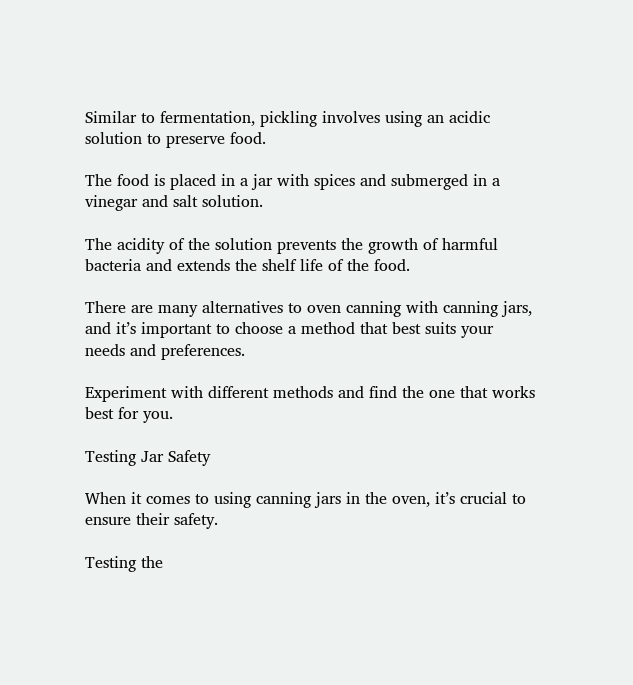Similar to fermentation, pickling involves using an acidic solution to preserve food.

The food is placed in a jar with spices and submerged in a vinegar and salt solution.

The acidity of the solution prevents the growth of harmful bacteria and extends the shelf life of the food.

There are many alternatives to oven canning with canning jars, and it’s important to choose a method that best suits your needs and preferences.

Experiment with different methods and find the one that works best for you.

Testing Jar Safety

When it comes to using canning jars in the oven, it’s crucial to ensure their safety.

Testing the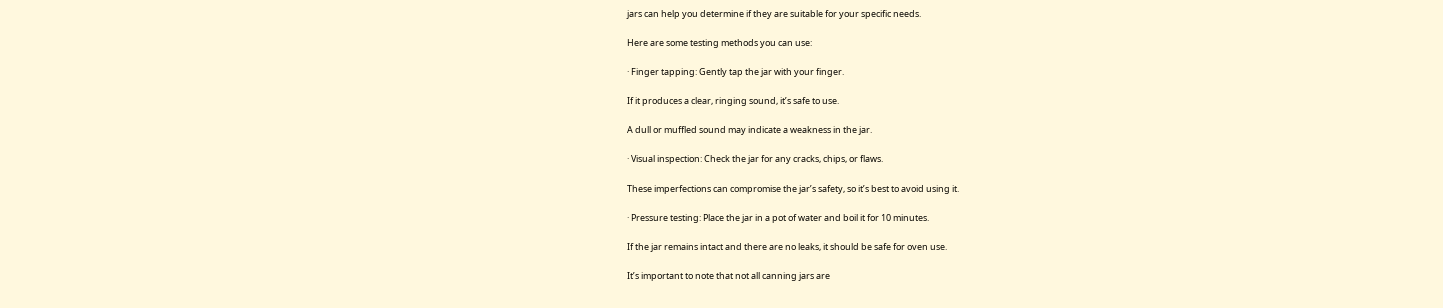jars can help you determine if they are suitable for your specific needs.

Here are some testing methods you can use:

· Finger tapping: Gently tap the jar with your finger.

If it produces a clear, ringing sound, it’s safe to use.

A dull or muffled sound may indicate a weakness in the jar.

· Visual inspection: Check the jar for any cracks, chips, or flaws.

These imperfections can compromise the jar’s safety, so it’s best to avoid using it.

· Pressure testing: Place the jar in a pot of water and boil it for 10 minutes.

If the jar remains intact and there are no leaks, it should be safe for oven use.

It’s important to note that not all canning jars are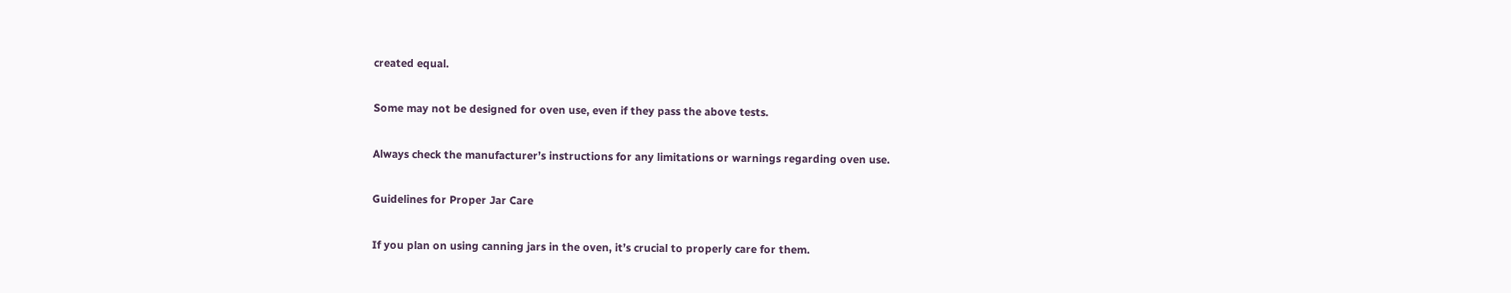created equal.

Some may not be designed for oven use, even if they pass the above tests.

Always check the manufacturer’s instructions for any limitations or warnings regarding oven use.

Guidelines for Proper Jar Care

If you plan on using canning jars in the oven, it’s crucial to properly care for them.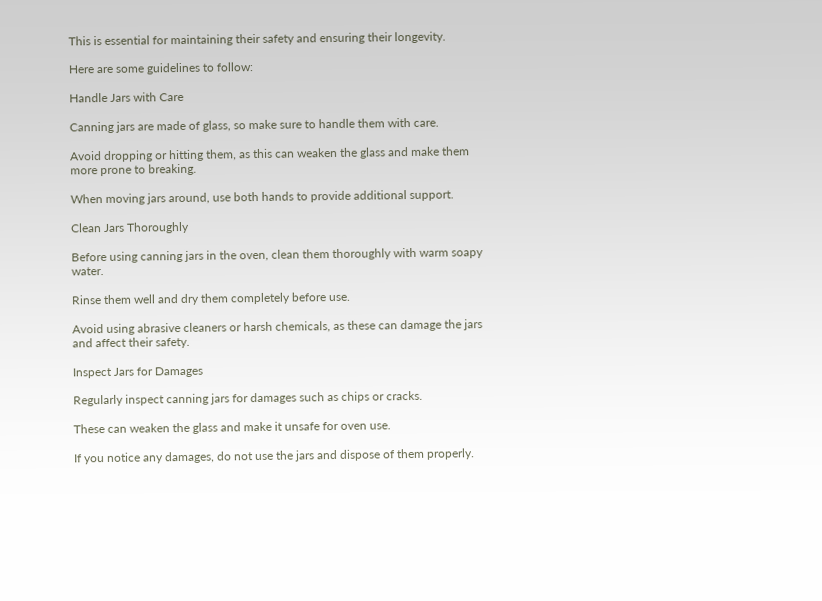This is essential for maintaining their safety and ensuring their longevity.

Here are some guidelines to follow:

Handle Jars with Care

Canning jars are made of glass, so make sure to handle them with care.

Avoid dropping or hitting them, as this can weaken the glass and make them more prone to breaking.

When moving jars around, use both hands to provide additional support.

Clean Jars Thoroughly

Before using canning jars in the oven, clean them thoroughly with warm soapy water.

Rinse them well and dry them completely before use.

Avoid using abrasive cleaners or harsh chemicals, as these can damage the jars and affect their safety.

Inspect Jars for Damages

Regularly inspect canning jars for damages such as chips or cracks.

These can weaken the glass and make it unsafe for oven use.

If you notice any damages, do not use the jars and dispose of them properly.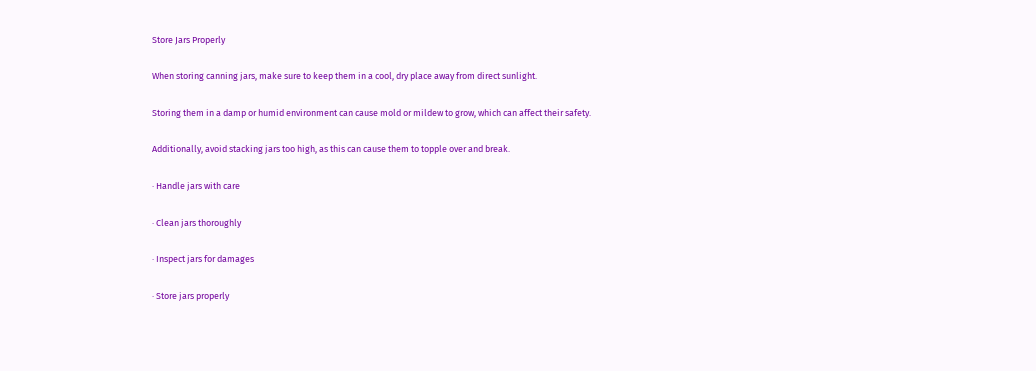Store Jars Properly

When storing canning jars, make sure to keep them in a cool, dry place away from direct sunlight.

Storing them in a damp or humid environment can cause mold or mildew to grow, which can affect their safety.

Additionally, avoid stacking jars too high, as this can cause them to topple over and break.

· Handle jars with care

· Clean jars thoroughly

· Inspect jars for damages

· Store jars properly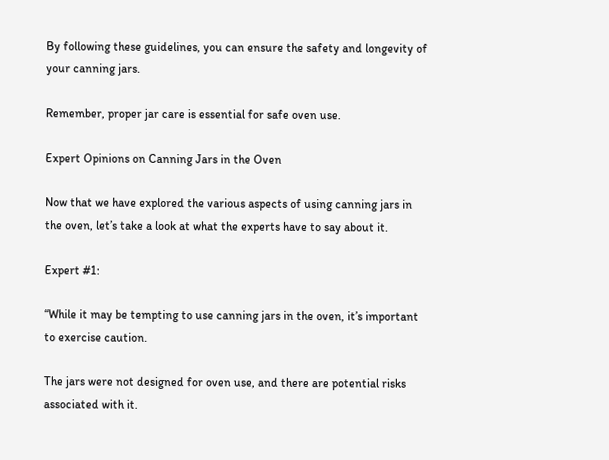By following these guidelines, you can ensure the safety and longevity of your canning jars.

Remember, proper jar care is essential for safe oven use.

Expert Opinions on Canning Jars in the Oven

Now that we have explored the various aspects of using canning jars in the oven, let’s take a look at what the experts have to say about it.

Expert #1:

“While it may be tempting to use canning jars in the oven, it’s important to exercise caution.

The jars were not designed for oven use, and there are potential risks associated with it.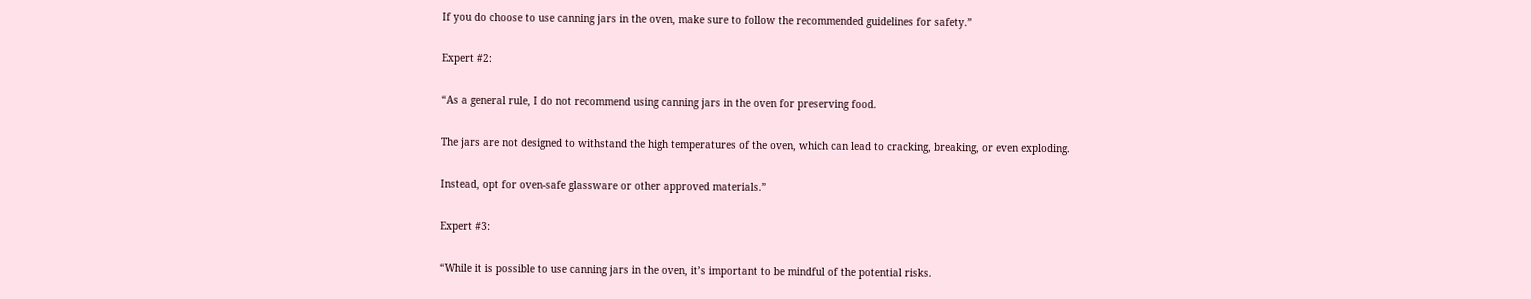If you do choose to use canning jars in the oven, make sure to follow the recommended guidelines for safety.”

Expert #2:

“As a general rule, I do not recommend using canning jars in the oven for preserving food.

The jars are not designed to withstand the high temperatures of the oven, which can lead to cracking, breaking, or even exploding.

Instead, opt for oven-safe glassware or other approved materials.”

Expert #3:

“While it is possible to use canning jars in the oven, it’s important to be mindful of the potential risks.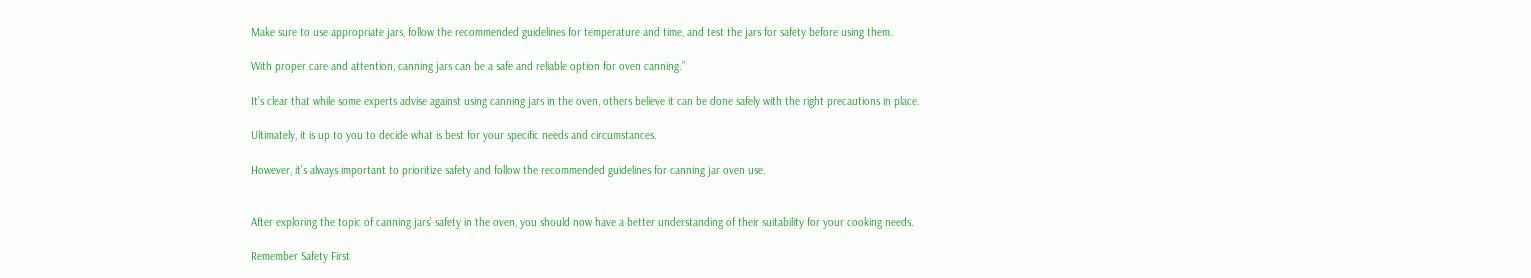Make sure to use appropriate jars, follow the recommended guidelines for temperature and time, and test the jars for safety before using them.

With proper care and attention, canning jars can be a safe and reliable option for oven canning.”

It’s clear that while some experts advise against using canning jars in the oven, others believe it can be done safely with the right precautions in place.

Ultimately, it is up to you to decide what is best for your specific needs and circumstances.

However, it’s always important to prioritize safety and follow the recommended guidelines for canning jar oven use.


After exploring the topic of canning jars’ safety in the oven, you should now have a better understanding of their suitability for your cooking needs.

Remember Safety First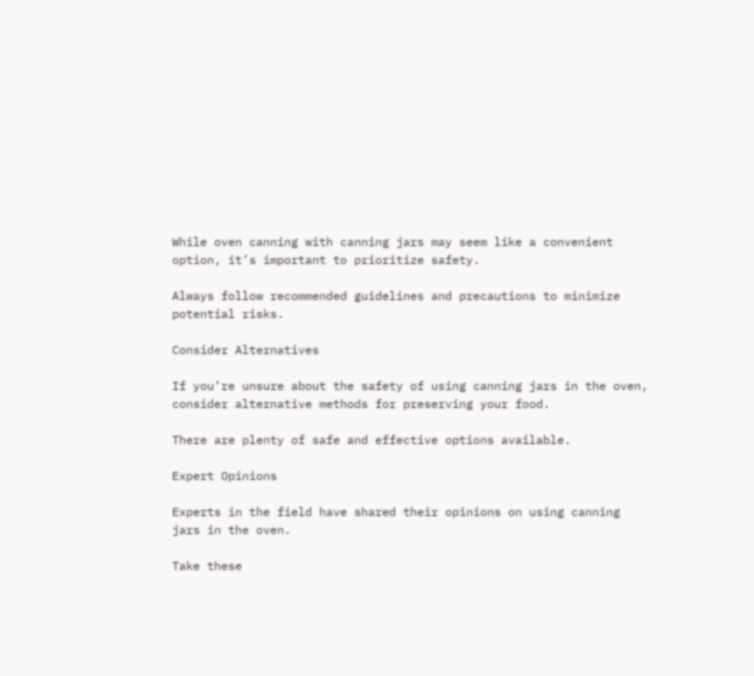While oven canning with canning jars may seem like a convenient option, it’s important to prioritize safety.

Always follow recommended guidelines and precautions to minimize potential risks.

Consider Alternatives

If you’re unsure about the safety of using canning jars in the oven, consider alternative methods for preserving your food.

There are plenty of safe and effective options available.

Expert Opinions

Experts in the field have shared their opinions on using canning jars in the oven.

Take these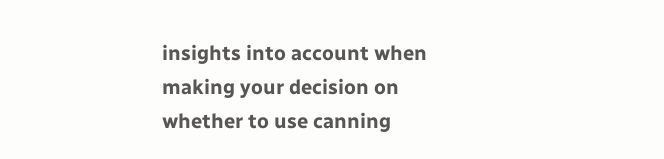insights into account when making your decision on whether to use canning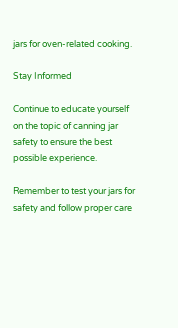jars for oven-related cooking.

Stay Informed

Continue to educate yourself on the topic of canning jar safety to ensure the best possible experience.

Remember to test your jars for safety and follow proper care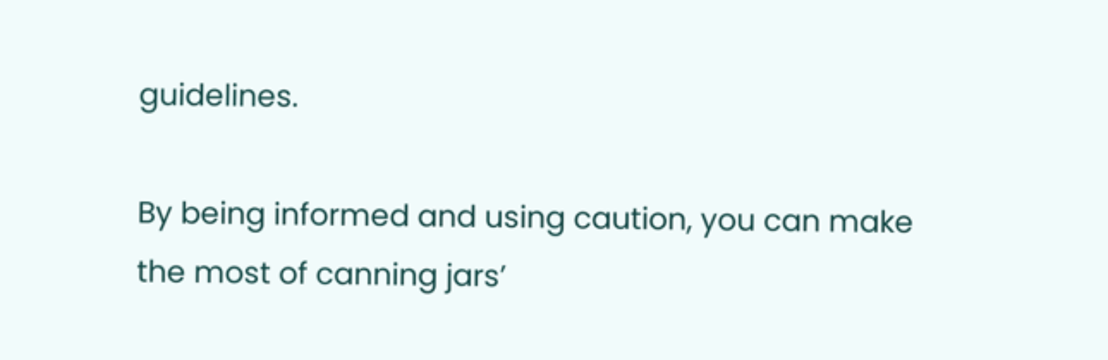guidelines.

By being informed and using caution, you can make the most of canning jars’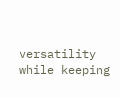versatility while keeping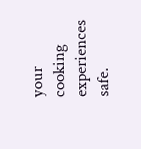your cooking experiences safe.